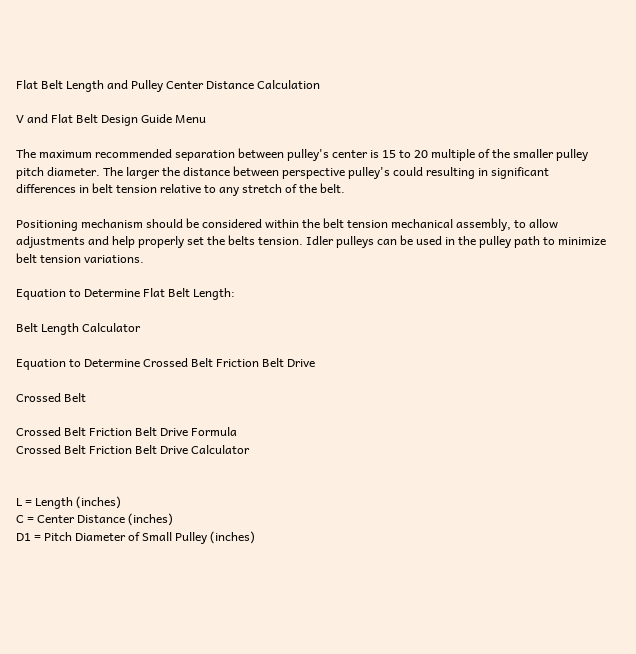Flat Belt Length and Pulley Center Distance Calculation

V and Flat Belt Design Guide Menu

The maximum recommended separation between pulley's center is 15 to 20 multiple of the smaller pulley pitch diameter. The larger the distance between perspective pulley's could resulting in significant differences in belt tension relative to any stretch of the belt.

Positioning mechanism should be considered within the belt tension mechanical assembly, to allow adjustments and help properly set the belts tension. Idler pulleys can be used in the pulley path to minimize belt tension variations.

Equation to Determine Flat Belt Length:

Belt Length Calculator

Equation to Determine Crossed Belt Friction Belt Drive

Crossed Belt

Crossed Belt Friction Belt Drive Formula
Crossed Belt Friction Belt Drive Calculator


L = Length (inches)
C = Center Distance (inches)
D1 = Pitch Diameter of Small Pulley (inches)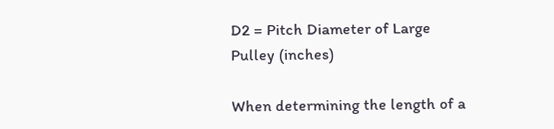D2 = Pitch Diameter of Large Pulley (inches)

When determining the length of a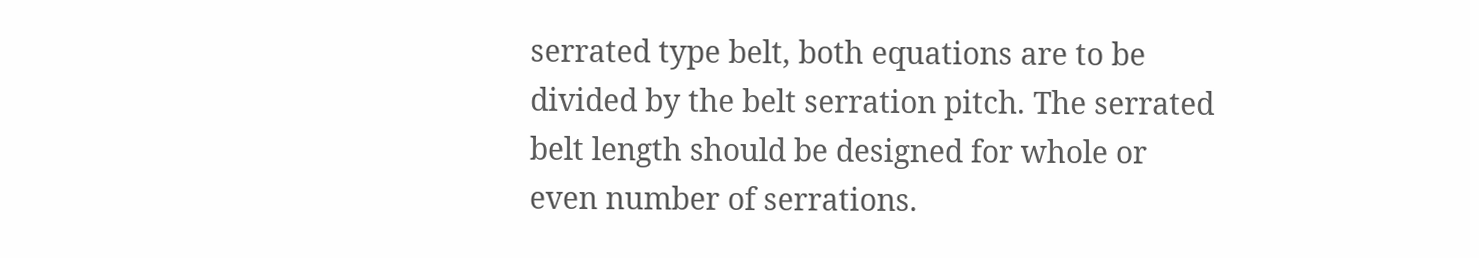serrated type belt, both equations are to be divided by the belt serration pitch. The serrated belt length should be designed for whole or even number of serrations.